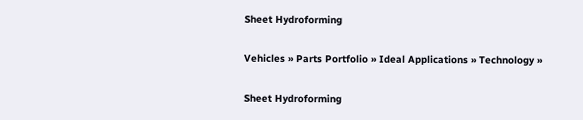Sheet Hydroforming

Vehicles » Parts Portfolio » Ideal Applications » Technology »

Sheet Hydroforming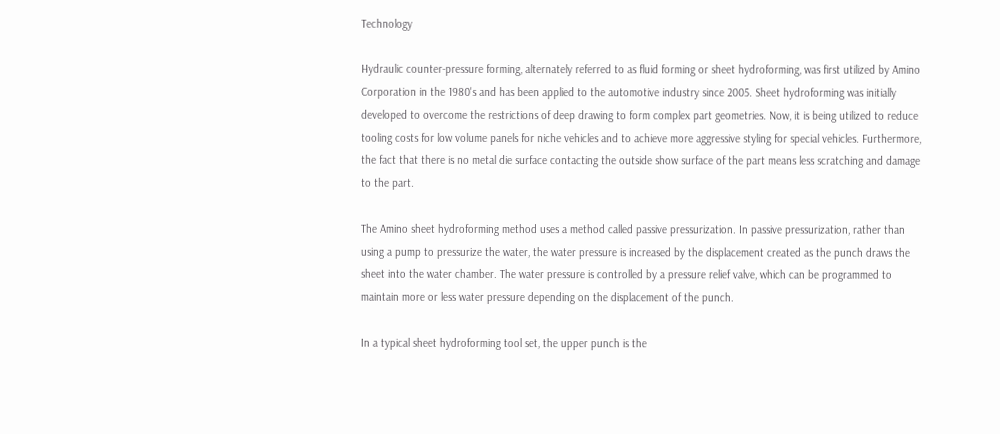Technology

Hydraulic counter-pressure forming, alternately referred to as fluid forming or sheet hydroforming, was first utilized by Amino Corporation in the 1980's and has been applied to the automotive industry since 2005. Sheet hydroforming was initially developed to overcome the restrictions of deep drawing to form complex part geometries. Now, it is being utilized to reduce tooling costs for low volume panels for niche vehicles and to achieve more aggressive styling for special vehicles. Furthermore, the fact that there is no metal die surface contacting the outside show surface of the part means less scratching and damage to the part.

The Amino sheet hydroforming method uses a method called passive pressurization. In passive pressurization, rather than using a pump to pressurize the water, the water pressure is increased by the displacement created as the punch draws the sheet into the water chamber. The water pressure is controlled by a pressure relief valve, which can be programmed to maintain more or less water pressure depending on the displacement of the punch.

In a typical sheet hydroforming tool set, the upper punch is the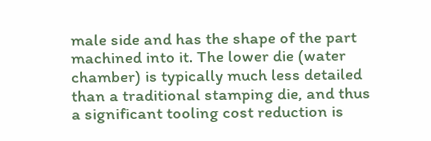male side and has the shape of the part machined into it. The lower die (water chamber) is typically much less detailed than a traditional stamping die, and thus a significant tooling cost reduction is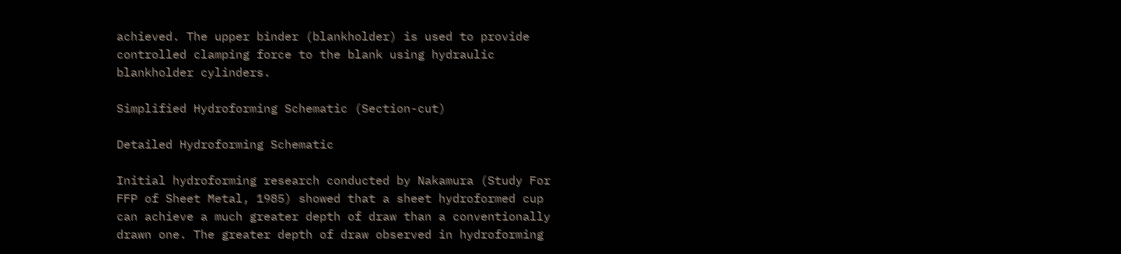achieved. The upper binder (blankholder) is used to provide controlled clamping force to the blank using hydraulic blankholder cylinders.

Simplified Hydroforming Schematic (Section-cut)

Detailed Hydroforming Schematic

Initial hydroforming research conducted by Nakamura (Study For FFP of Sheet Metal, 1985) showed that a sheet hydroformed cup can achieve a much greater depth of draw than a conventionally drawn one. The greater depth of draw observed in hydroforming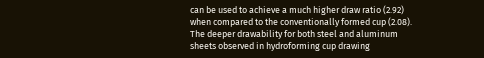can be used to achieve a much higher draw ratio (2.92) when compared to the conventionally formed cup (2.08). The deeper drawability for both steel and aluminum sheets observed in hydroforming cup drawing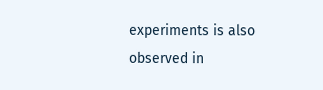experiments is also observed in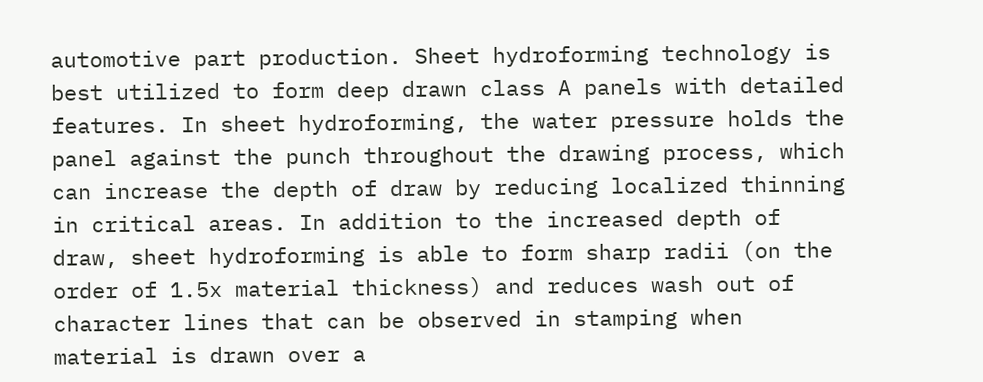automotive part production. Sheet hydroforming technology is best utilized to form deep drawn class A panels with detailed features. In sheet hydroforming, the water pressure holds the panel against the punch throughout the drawing process, which can increase the depth of draw by reducing localized thinning in critical areas. In addition to the increased depth of draw, sheet hydroforming is able to form sharp radii (on the order of 1.5x material thickness) and reduces wash out of character lines that can be observed in stamping when material is drawn over a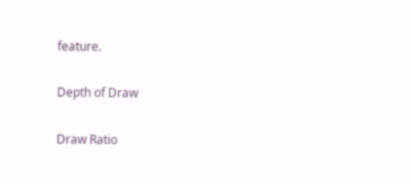feature.

Depth of Draw

Draw Ratio